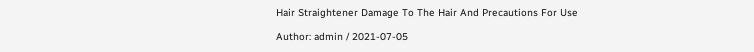Hair Straightener Damage To The Hair And Precautions For Use

Author: admin / 2021-07-05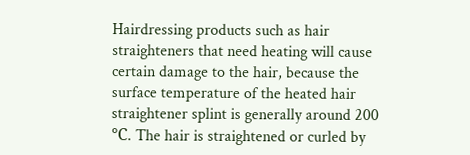Hairdressing products such as hair straighteners that need heating will cause certain damage to the hair, because the surface temperature of the heated hair straightener splint is generally around 200 ℃. The hair is straightened or curled by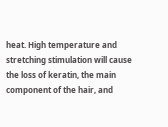heat. High temperature and stretching stimulation will cause the loss of keratin, the main component of the hair, and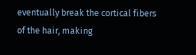eventually break the cortical fibers of the hair, making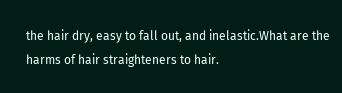the hair dry, easy to fall out, and inelastic.What are the harms of hair straighteners to hair.